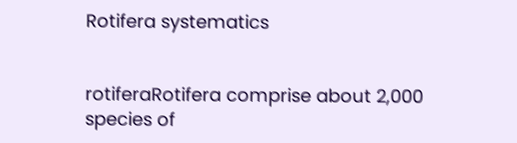Rotifera systematics


rotiferaRotifera comprise about 2,000 species of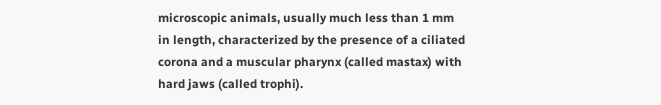microscopic animals, usually much less than 1 mm in length, characterized by the presence of a ciliated corona and a muscular pharynx (called mastax) with hard jaws (called trophi).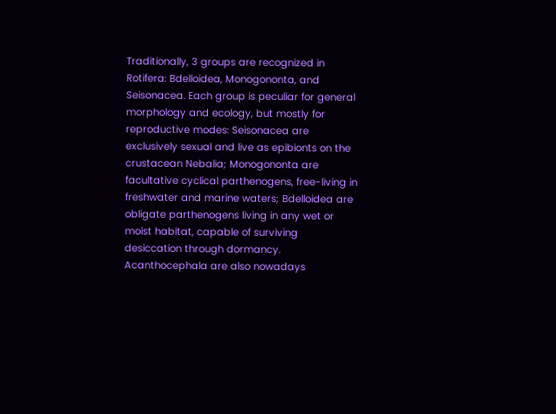Traditionally, 3 groups are recognized in Rotifera: Bdelloidea, Monogononta, and Seisonacea. Each group is peculiar for general morphology and ecology, but mostly for reproductive modes: Seisonacea are exclusively sexual and live as epibionts on the crustacean Nebalia; Monogononta are facultative cyclical parthenogens, free-living in freshwater and marine waters; Bdelloidea are obligate parthenogens living in any wet or moist habitat, capable of surviving desiccation through dormancy. Acanthocephala are also nowadays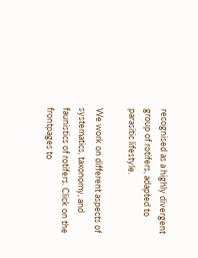recognised as a highly divergent group of rotifers, adapted to parasitic lifestyle.

We work on different aspects of systematics, taxonomy, and faunistics of rotifers. Click on the frontpages to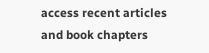access recent articles and book chapters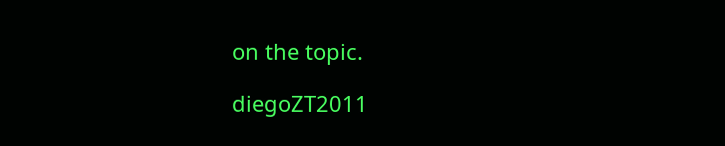on the topic.

diegoZT2011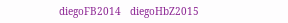diegoFB2014   diegoHbZ2015